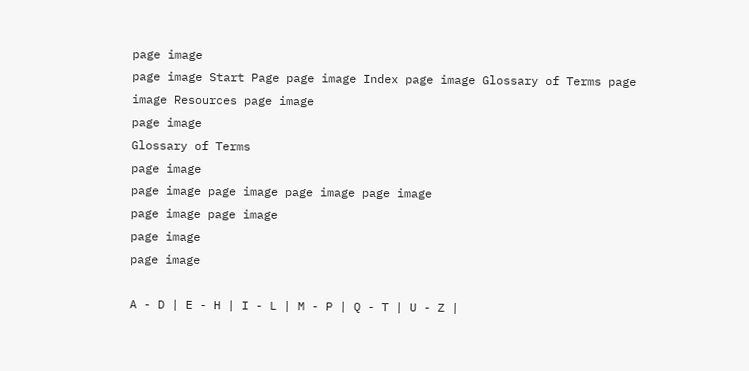page image
page image Start Page page image Index page image Glossary of Terms page image Resources page image
page image
Glossary of Terms
page image
page image page image page image page image
page image page image
page image
page image

A - D | E - H | I - L | M - P | Q - T | U - Z |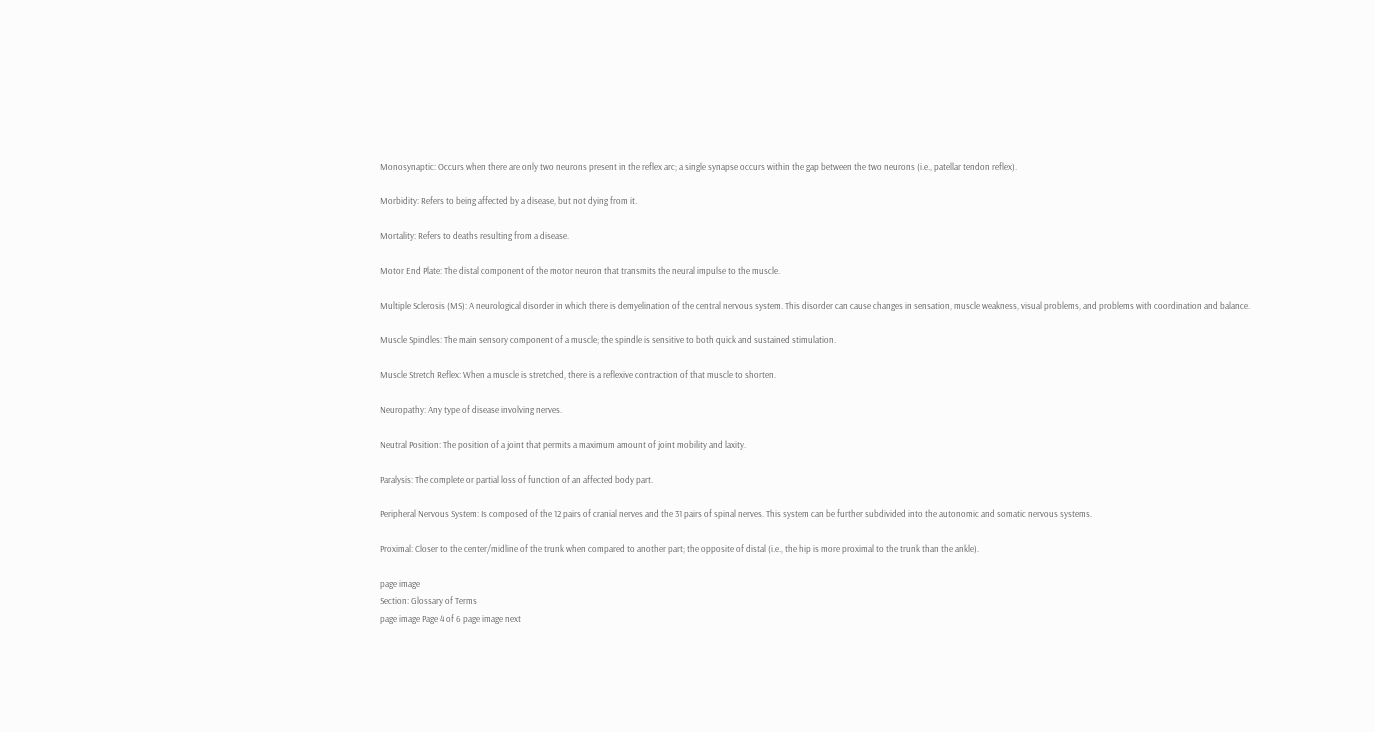Monosynaptic: Occurs when there are only two neurons present in the reflex arc; a single synapse occurs within the gap between the two neurons (i.e., patellar tendon reflex).

Morbidity: Refers to being affected by a disease, but not dying from it.

Mortality: Refers to deaths resulting from a disease.

Motor End Plate: The distal component of the motor neuron that transmits the neural impulse to the muscle.

Multiple Sclerosis (MS): A neurological disorder in which there is demyelination of the central nervous system. This disorder can cause changes in sensation, muscle weakness, visual problems, and problems with coordination and balance.

Muscle Spindles: The main sensory component of a muscle; the spindle is sensitive to both quick and sustained stimulation.

Muscle Stretch Reflex: When a muscle is stretched, there is a reflexive contraction of that muscle to shorten.

Neuropathy: Any type of disease involving nerves.

Neutral Position: The position of a joint that permits a maximum amount of joint mobility and laxity.

Paralysis: The complete or partial loss of function of an affected body part.

Peripheral Nervous System: Is composed of the 12 pairs of cranial nerves and the 31 pairs of spinal nerves. This system can be further subdivided into the autonomic and somatic nervous systems.

Proximal: Closer to the center/midline of the trunk when compared to another part; the opposite of distal (i.e., the hip is more proximal to the trunk than the ankle).

page image
Section: Glossary of Terms
page image Page 4 of 6 page image next